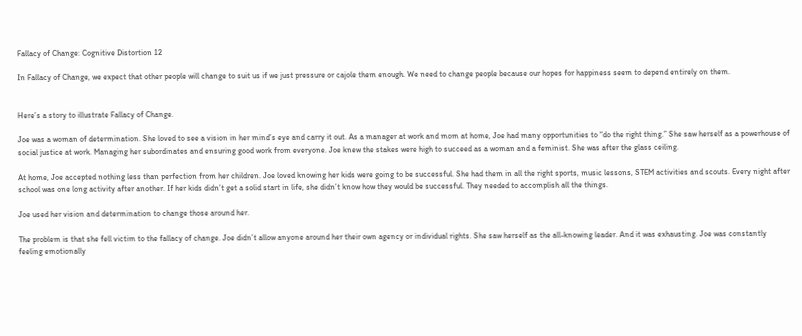Fallacy of Change: Cognitive Distortion 12

In Fallacy of Change, we expect that other people will change to suit us if we just pressure or cajole them enough. We need to change people because our hopes for happiness seem to depend entirely on them.


Here’s a story to illustrate Fallacy of Change.

Joe was a woman of determination. She loved to see a vision in her mind’s eye and carry it out. As a manager at work and mom at home, Joe had many opportunities to “do the right thing.” She saw herself as a powerhouse of social justice at work. Managing her subordinates and ensuring good work from everyone. Joe knew the stakes were high to succeed as a woman and a feminist. She was after the glass ceiling.

At home, Joe accepted nothing less than perfection from her children. Joe loved knowing her kids were going to be successful. She had them in all the right sports, music lessons, STEM activities and scouts. Every night after school was one long activity after another. If her kids didn’t get a solid start in life, she didn’t know how they would be successful. They needed to accomplish all the things.

Joe used her vision and determination to change those around her.

The problem is that she fell victim to the fallacy of change. Joe didn’t allow anyone around her their own agency or individual rights. She saw herself as the all-knowing leader. And it was exhausting. Joe was constantly feeling emotionally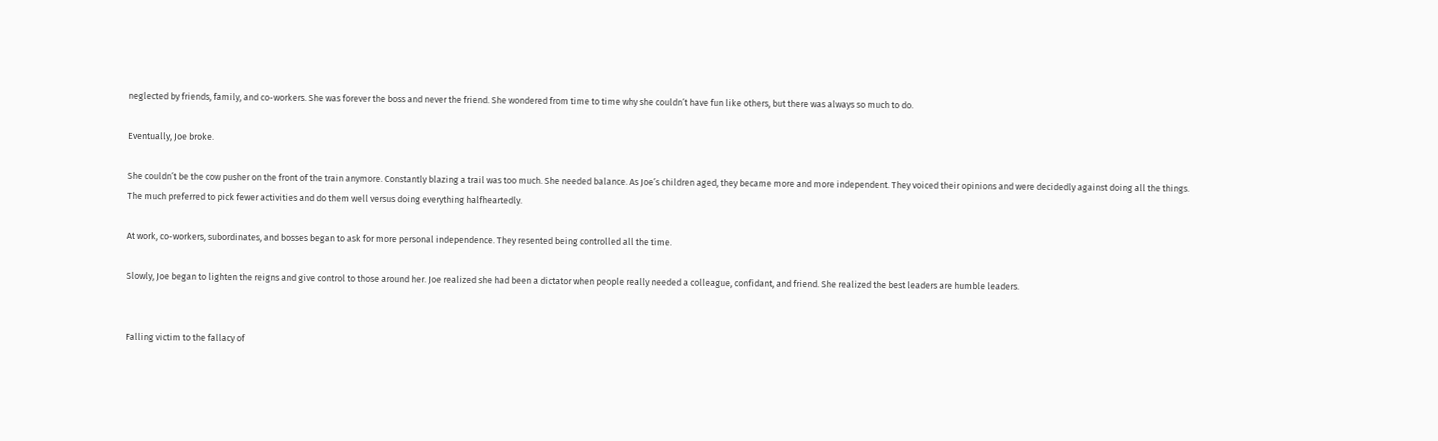neglected by friends, family, and co-workers. She was forever the boss and never the friend. She wondered from time to time why she couldn’t have fun like others, but there was always so much to do.

Eventually, Joe broke.

She couldn’t be the cow pusher on the front of the train anymore. Constantly blazing a trail was too much. She needed balance. As Joe’s children aged, they became more and more independent. They voiced their opinions and were decidedly against doing all the things. The much preferred to pick fewer activities and do them well versus doing everything halfheartedly.

At work, co-workers, subordinates, and bosses began to ask for more personal independence. They resented being controlled all the time.

Slowly, Joe began to lighten the reigns and give control to those around her. Joe realized she had been a dictator when people really needed a colleague, confidant, and friend. She realized the best leaders are humble leaders.


Falling victim to the fallacy of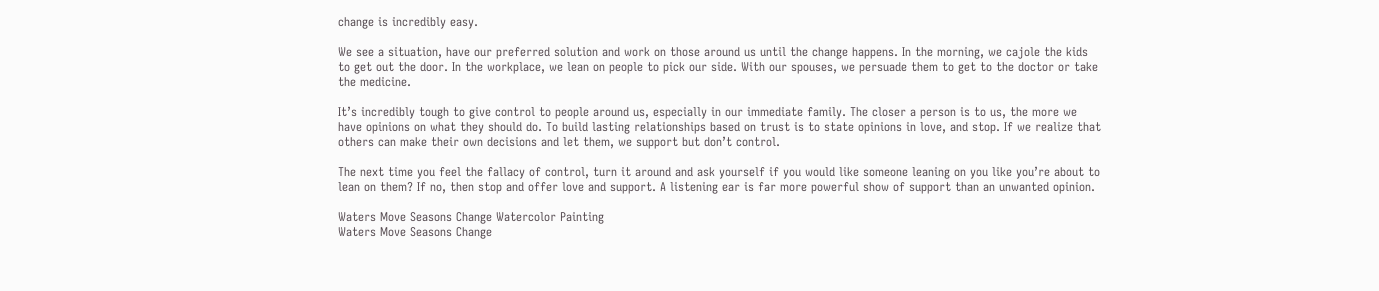change is incredibly easy.

We see a situation, have our preferred solution and work on those around us until the change happens. In the morning, we cajole the kids to get out the door. In the workplace, we lean on people to pick our side. With our spouses, we persuade them to get to the doctor or take the medicine.

It’s incredibly tough to give control to people around us, especially in our immediate family. The closer a person is to us, the more we have opinions on what they should do. To build lasting relationships based on trust is to state opinions in love, and stop. If we realize that others can make their own decisions and let them, we support but don’t control.

The next time you feel the fallacy of control, turn it around and ask yourself if you would like someone leaning on you like you’re about to lean on them? If no, then stop and offer love and support. A listening ear is far more powerful show of support than an unwanted opinion.

Waters Move Seasons Change Watercolor Painting
Waters Move Seasons Change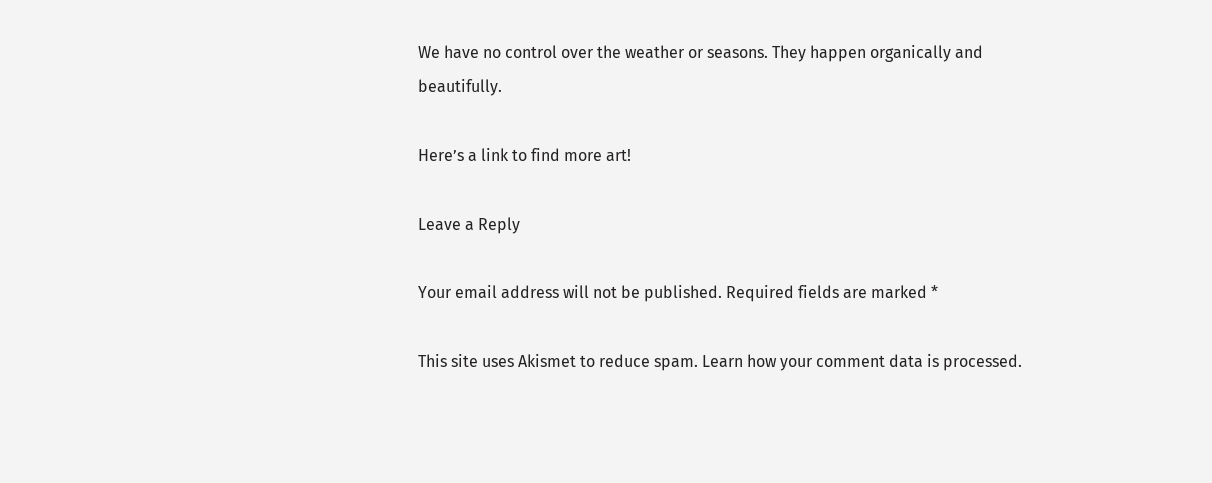We have no control over the weather or seasons. They happen organically and beautifully.

Here’s a link to find more art!

Leave a Reply

Your email address will not be published. Required fields are marked *

This site uses Akismet to reduce spam. Learn how your comment data is processed.